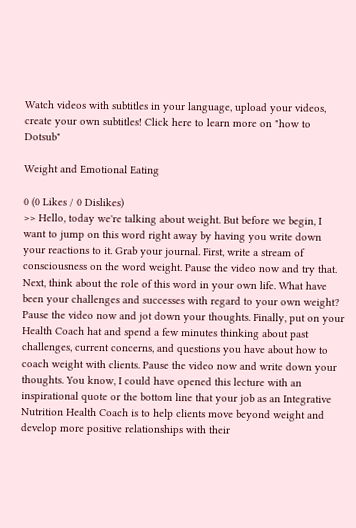Watch videos with subtitles in your language, upload your videos, create your own subtitles! Click here to learn more on "how to Dotsub"

Weight and Emotional Eating

0 (0 Likes / 0 Dislikes)
>> Hello, today we're talking about weight. But before we begin, I want to jump on this word right away by having you write down your reactions to it. Grab your journal. First, write a stream of consciousness on the word weight. Pause the video now and try that. Next, think about the role of this word in your own life. What have been your challenges and successes with regard to your own weight? Pause the video now and jot down your thoughts. Finally, put on your Health Coach hat and spend a few minutes thinking about past challenges, current concerns, and questions you have about how to coach weight with clients. Pause the video now and write down your thoughts. You know, I could have opened this lecture with an inspirational quote or the bottom line that your job as an Integrative Nutrition Health Coach is to help clients move beyond weight and develop more positive relationships with their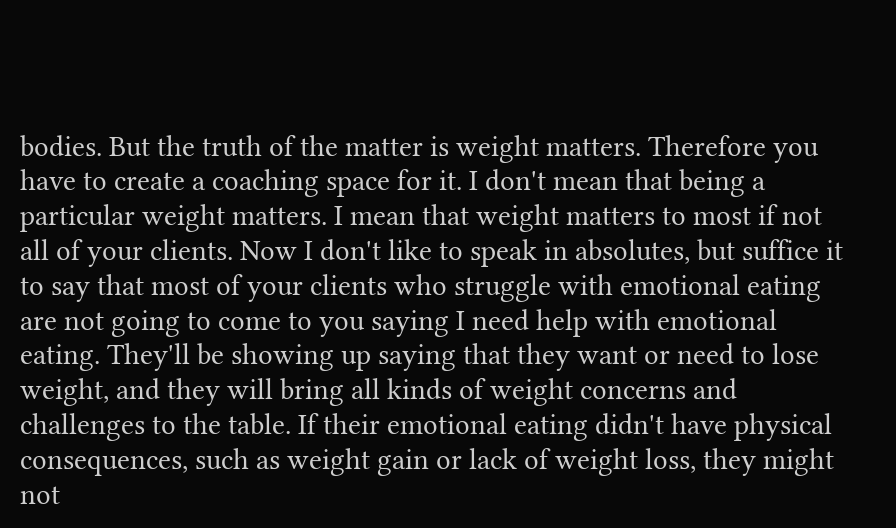bodies. But the truth of the matter is weight matters. Therefore you have to create a coaching space for it. I don't mean that being a particular weight matters. I mean that weight matters to most if not all of your clients. Now I don't like to speak in absolutes, but suffice it to say that most of your clients who struggle with emotional eating are not going to come to you saying I need help with emotional eating. They'll be showing up saying that they want or need to lose weight, and they will bring all kinds of weight concerns and challenges to the table. If their emotional eating didn't have physical consequences, such as weight gain or lack of weight loss, they might not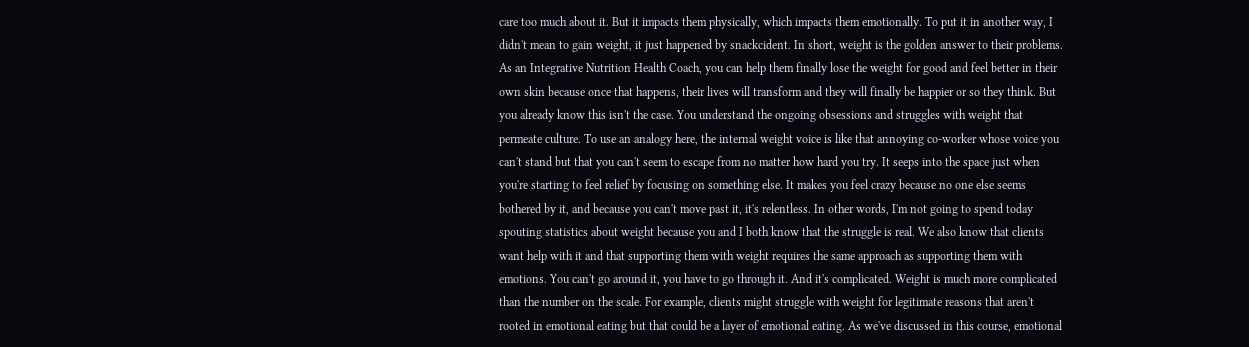care too much about it. But it impacts them physically, which impacts them emotionally. To put it in another way, I didn't mean to gain weight, it just happened by snackcident. In short, weight is the golden answer to their problems. As an Integrative Nutrition Health Coach, you can help them finally lose the weight for good and feel better in their own skin because once that happens, their lives will transform and they will finally be happier or so they think. But you already know this isn't the case. You understand the ongoing obsessions and struggles with weight that permeate culture. To use an analogy here, the internal weight voice is like that annoying co-worker whose voice you can't stand but that you can't seem to escape from no matter how hard you try. It seeps into the space just when you're starting to feel relief by focusing on something else. It makes you feel crazy because no one else seems bothered by it, and because you can't move past it, it's relentless. In other words, I'm not going to spend today spouting statistics about weight because you and I both know that the struggle is real. We also know that clients want help with it and that supporting them with weight requires the same approach as supporting them with emotions. You can't go around it, you have to go through it. And it's complicated. Weight is much more complicated than the number on the scale. For example, clients might struggle with weight for legitimate reasons that aren't rooted in emotional eating but that could be a layer of emotional eating. As we've discussed in this course, emotional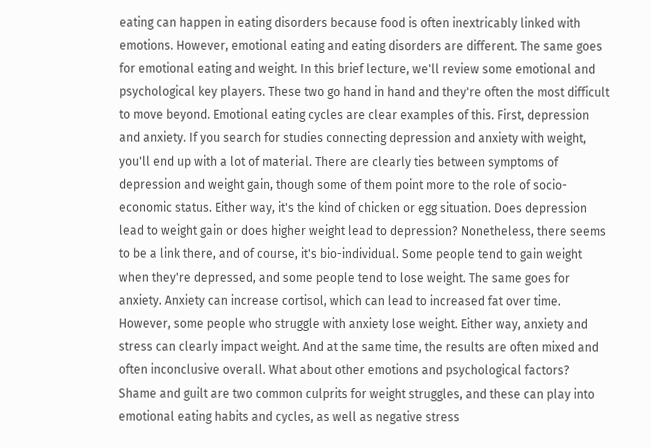eating can happen in eating disorders because food is often inextricably linked with emotions. However, emotional eating and eating disorders are different. The same goes for emotional eating and weight. In this brief lecture, we'll review some emotional and psychological key players. These two go hand in hand and they're often the most difficult to move beyond. Emotional eating cycles are clear examples of this. First, depression and anxiety. If you search for studies connecting depression and anxiety with weight, you'll end up with a lot of material. There are clearly ties between symptoms of depression and weight gain, though some of them point more to the role of socio-economic status. Either way, it's the kind of chicken or egg situation. Does depression lead to weight gain or does higher weight lead to depression? Nonetheless, there seems to be a link there, and of course, it's bio-individual. Some people tend to gain weight when they're depressed, and some people tend to lose weight. The same goes for anxiety. Anxiety can increase cortisol, which can lead to increased fat over time. However, some people who struggle with anxiety lose weight. Either way, anxiety and stress can clearly impact weight. And at the same time, the results are often mixed and often inconclusive overall. What about other emotions and psychological factors? Shame and guilt are two common culprits for weight struggles, and these can play into emotional eating habits and cycles, as well as negative stress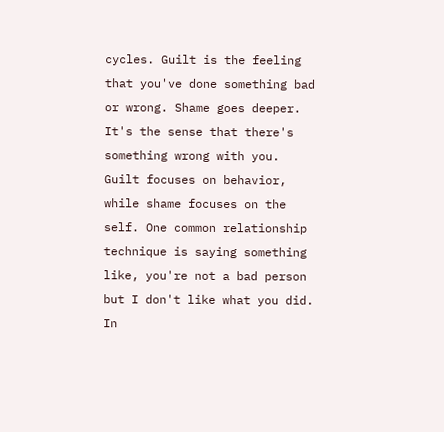cycles. Guilt is the feeling that you've done something bad or wrong. Shame goes deeper. It's the sense that there's something wrong with you. Guilt focuses on behavior, while shame focuses on the self. One common relationship technique is saying something like, you're not a bad person but I don't like what you did. In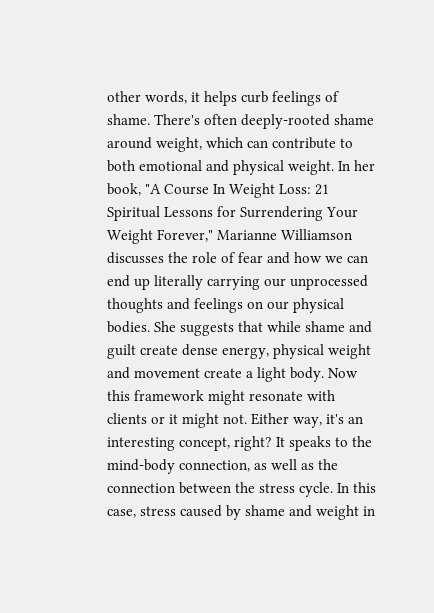other words, it helps curb feelings of shame. There's often deeply-rooted shame around weight, which can contribute to both emotional and physical weight. In her book, "A Course In Weight Loss: 21 Spiritual Lessons for Surrendering Your Weight Forever," Marianne Williamson discusses the role of fear and how we can end up literally carrying our unprocessed thoughts and feelings on our physical bodies. She suggests that while shame and guilt create dense energy, physical weight and movement create a light body. Now this framework might resonate with clients or it might not. Either way, it's an interesting concept, right? It speaks to the mind-body connection, as well as the connection between the stress cycle. In this case, stress caused by shame and weight in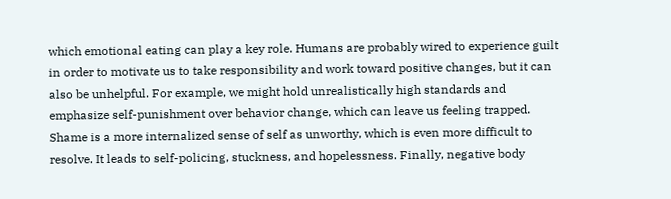which emotional eating can play a key role. Humans are probably wired to experience guilt in order to motivate us to take responsibility and work toward positive changes, but it can also be unhelpful. For example, we might hold unrealistically high standards and emphasize self-punishment over behavior change, which can leave us feeling trapped. Shame is a more internalized sense of self as unworthy, which is even more difficult to resolve. It leads to self-policing, stuckness, and hopelessness. Finally, negative body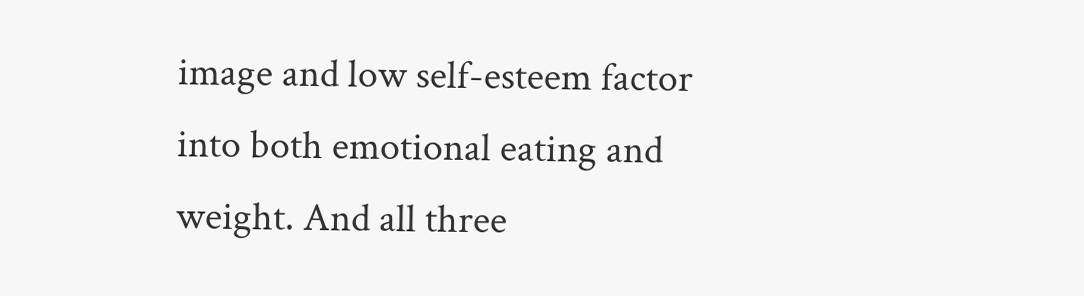image and low self-esteem factor into both emotional eating and weight. And all three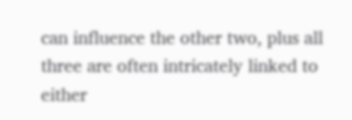can influence the other two, plus all three are often intricately linked to either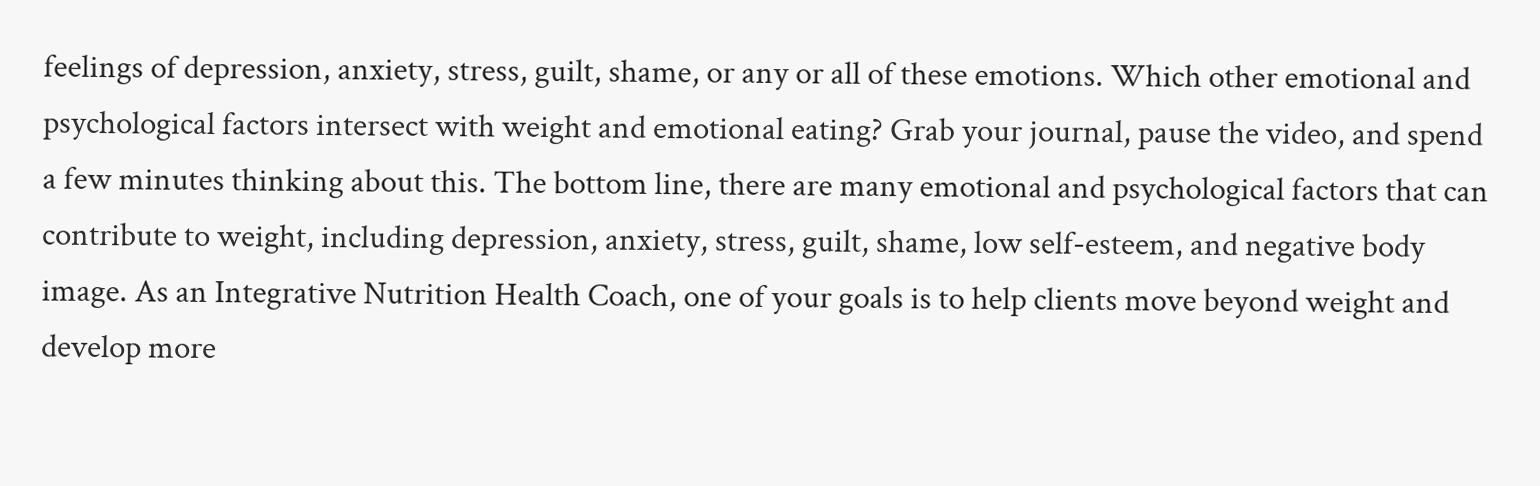feelings of depression, anxiety, stress, guilt, shame, or any or all of these emotions. Which other emotional and psychological factors intersect with weight and emotional eating? Grab your journal, pause the video, and spend a few minutes thinking about this. The bottom line, there are many emotional and psychological factors that can contribute to weight, including depression, anxiety, stress, guilt, shame, low self-esteem, and negative body image. As an Integrative Nutrition Health Coach, one of your goals is to help clients move beyond weight and develop more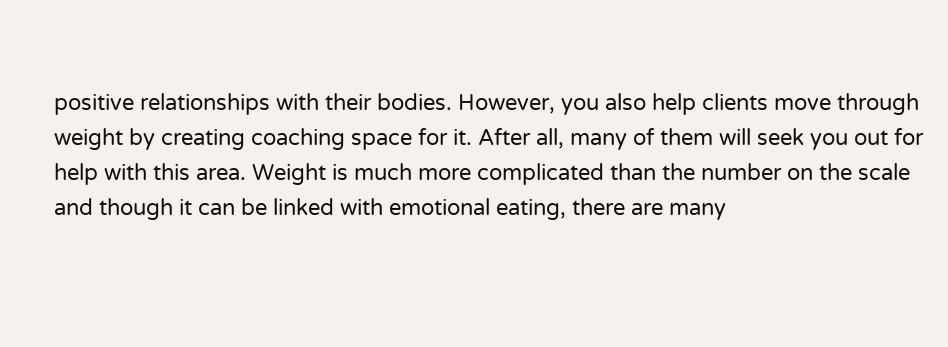positive relationships with their bodies. However, you also help clients move through weight by creating coaching space for it. After all, many of them will seek you out for help with this area. Weight is much more complicated than the number on the scale and though it can be linked with emotional eating, there are many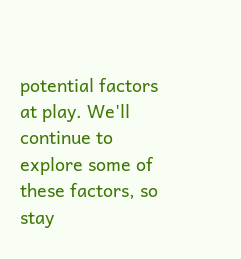potential factors at play. We'll continue to explore some of these factors, so stay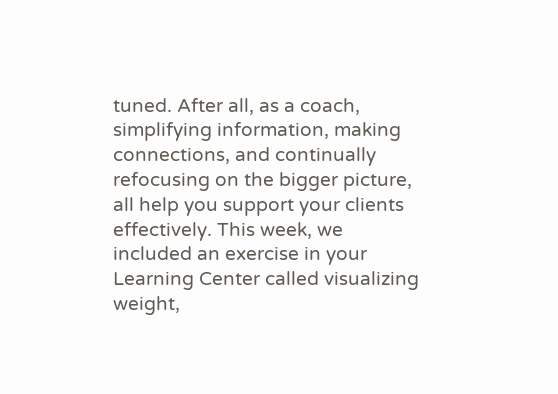tuned. After all, as a coach, simplifying information, making connections, and continually refocusing on the bigger picture, all help you support your clients effectively. This week, we included an exercise in your Learning Center called visualizing weight,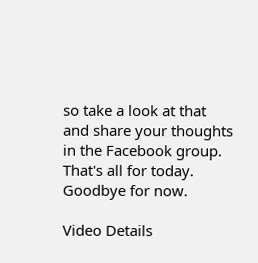so take a look at that and share your thoughts in the Facebook group. That's all for today. Goodbye for now.

Video Details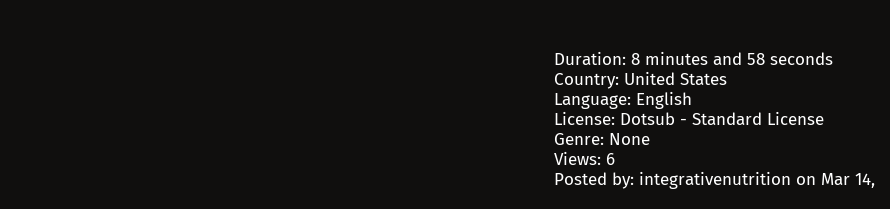Duration: 8 minutes and 58 seconds
Country: United States
Language: English
License: Dotsub - Standard License
Genre: None
Views: 6
Posted by: integrativenutrition on Mar 14,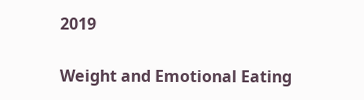2019

Weight and Emotional Eating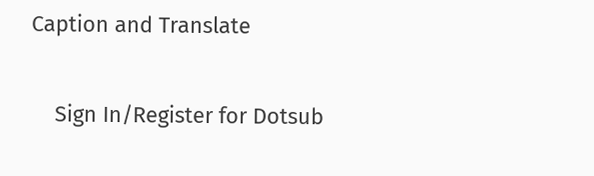Caption and Translate

    Sign In/Register for Dotsub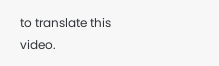to translate this video.